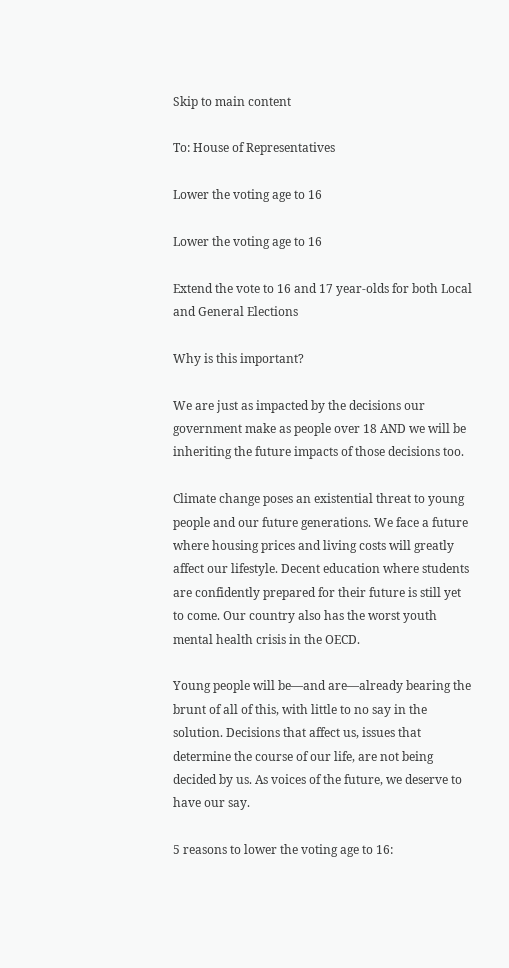Skip to main content

To: House of Representatives

Lower the voting age to 16

Lower the voting age to 16

Extend the vote to 16 and 17 year-olds for both Local and General Elections

Why is this important?

We are just as impacted by the decisions our government make as people over 18 AND we will be inheriting the future impacts of those decisions too.

Climate change poses an existential threat to young people and our future generations. We face a future where housing prices and living costs will greatly affect our lifestyle. Decent education where students are confidently prepared for their future is still yet to come. Our country also has the worst youth mental health crisis in the OECD.

Young people will be—and are—already bearing the brunt of all of this, with little to no say in the solution. Decisions that affect us, issues that determine the course of our life, are not being decided by us. As voices of the future, we deserve to have our say.

5 reasons to lower the voting age to 16: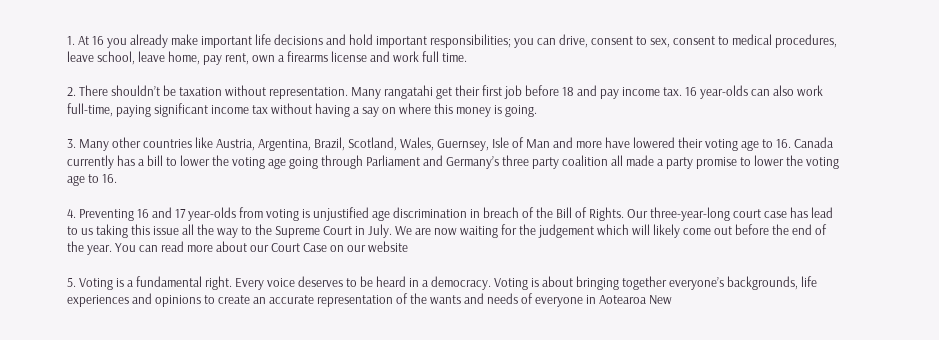1. At 16 you already make important life decisions and hold important responsibilities; you can drive, consent to sex, consent to medical procedures, leave school, leave home, pay rent, own a firearms license and work full time.

2. There shouldn’t be taxation without representation. Many rangatahi get their first job before 18 and pay income tax. 16 year-olds can also work full-time, paying significant income tax without having a say on where this money is going.

3. Many other countries like Austria, Argentina, Brazil, Scotland, Wales, Guernsey, Isle of Man and more have lowered their voting age to 16. Canada currently has a bill to lower the voting age going through Parliament and Germany’s three party coalition all made a party promise to lower the voting age to 16.

4. Preventing 16 and 17 year-olds from voting is unjustified age discrimination in breach of the Bill of Rights. Our three-year-long court case has lead to us taking this issue all the way to the Supreme Court in July. We are now waiting for the judgement which will likely come out before the end of the year. You can read more about our Court Case on our website

5. Voting is a fundamental right. Every voice deserves to be heard in a democracy. Voting is about bringing together everyone’s backgrounds, life experiences and opinions to create an accurate representation of the wants and needs of everyone in Aotearoa New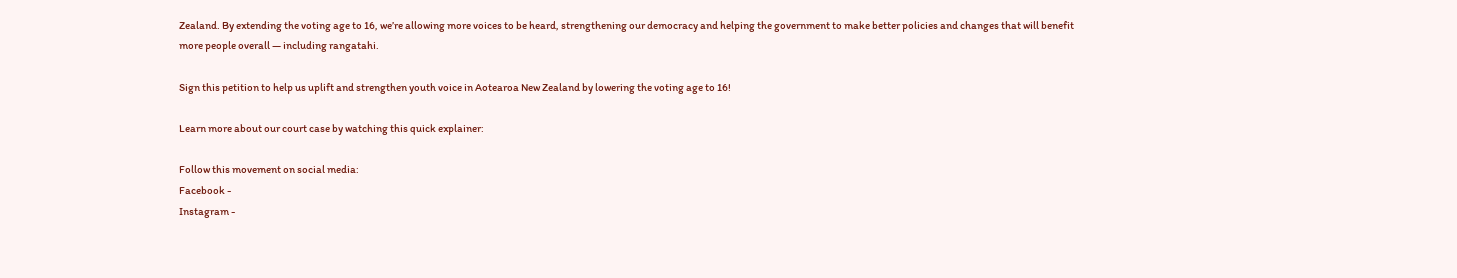Zealand. By extending the voting age to 16, we’re allowing more voices to be heard, strengthening our democracy and helping the government to make better policies and changes that will benefit more people overall — including rangatahi.

Sign this petition to help us uplift and strengthen youth voice in Aotearoa New Zealand by lowering the voting age to 16!

Learn more about our court case by watching this quick explainer:

Follow this movement on social media:
Facebook -
Instagram -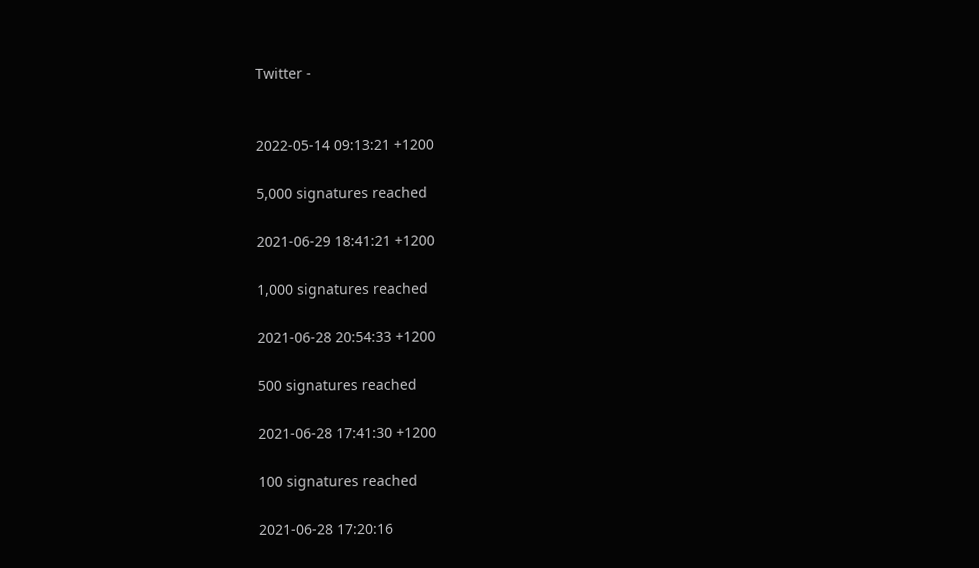Twitter -


2022-05-14 09:13:21 +1200

5,000 signatures reached

2021-06-29 18:41:21 +1200

1,000 signatures reached

2021-06-28 20:54:33 +1200

500 signatures reached

2021-06-28 17:41:30 +1200

100 signatures reached

2021-06-28 17:20:16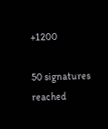+1200

50 signatures reached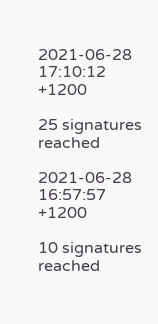2021-06-28 17:10:12 +1200

25 signatures reached

2021-06-28 16:57:57 +1200

10 signatures reached